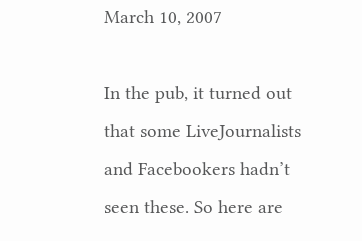March 10, 2007

In the pub, it turned out that some LiveJournalists and Facebookers hadn’t seen these. So here are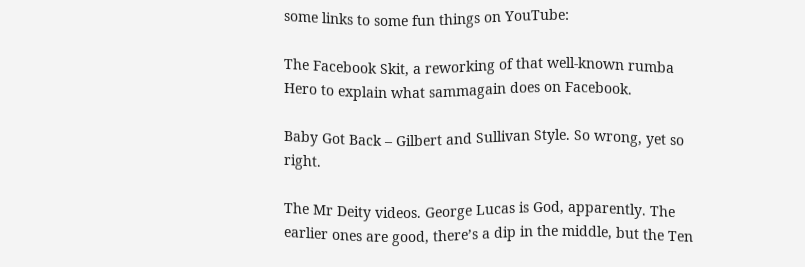some links to some fun things on YouTube:

The Facebook Skit, a reworking of that well-known rumba Hero to explain what sammagain does on Facebook.

Baby Got Back – Gilbert and Sullivan Style. So wrong, yet so right.

The Mr Deity videos. George Lucas is God, apparently. The earlier ones are good, there’s a dip in the middle, but the Ten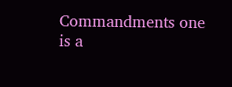Commandments one is a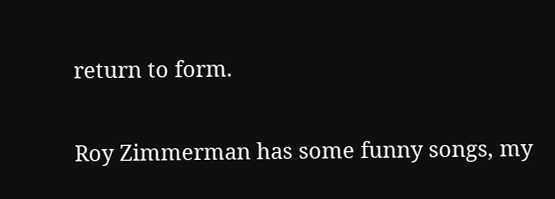return to form.

Roy Zimmerman has some funny songs, my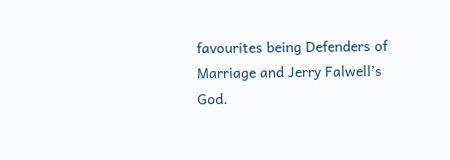favourites being Defenders of Marriage and Jerry Falwell’s God.